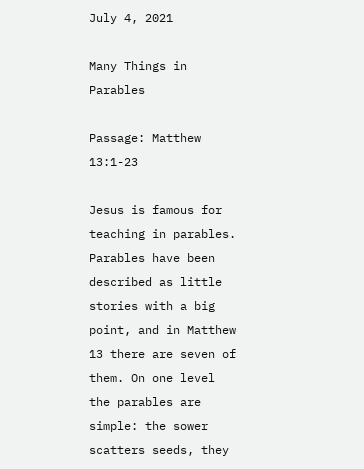July 4, 2021

Many Things in Parables

Passage: Matthew 13:1-23

Jesus is famous for teaching in parables. Parables have been described as little stories with a big point, and in Matthew 13 there are seven of them. On one level the parables are simple: the sower scatters seeds, they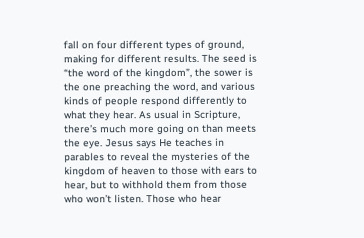fall on four different types of ground, making for different results. The seed is “the word of the kingdom”, the sower is the one preaching the word, and various kinds of people respond differently to what they hear. As usual in Scripture, there’s much more going on than meets the eye. Jesus says He teaches in parables to reveal the mysteries of the kingdom of heaven to those with ears to hear, but to withhold them from those who won’t listen. Those who hear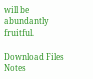will be abundantly fruitful.

Download Files Notes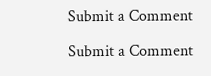Submit a Comment

Submit a Comment